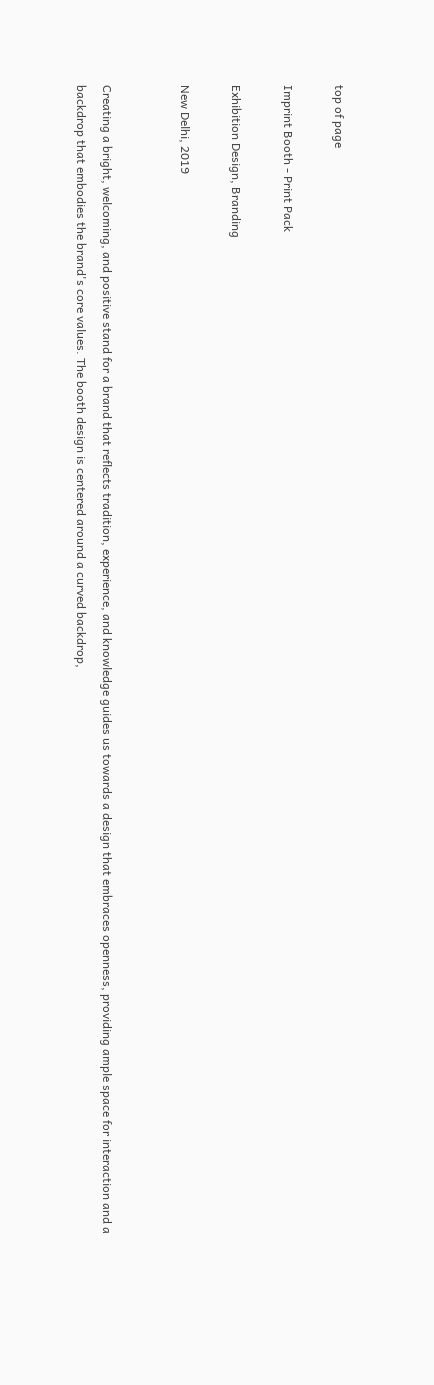top of page

Imprint Booth - Print Pack

Exhibition Design, Branding

New Delhi, 2019


Creating a bright, welcoming, and positive stand for a brand that reflects tradition, experience, and knowledge guides us towards a design that embraces openness, providing ample space for interaction and a backdrop that embodies the brand's core values. The booth design is centered around a curved backdrop,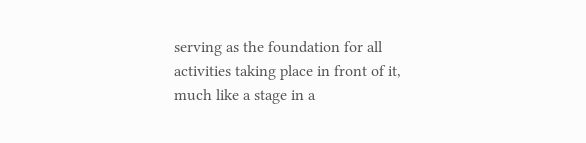serving as the foundation for all activities taking place in front of it, much like a stage in a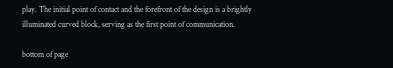play. The initial point of contact and the forefront of the design is a brightly illuminated curved block, serving as the first point of communication.

bottom of page